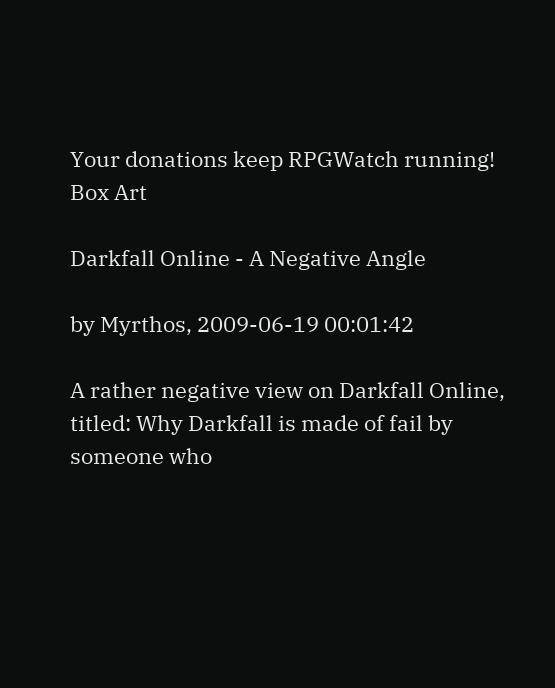Your donations keep RPGWatch running!
Box Art

Darkfall Online - A Negative Angle

by Myrthos, 2009-06-19 00:01:42

A rather negative view on Darkfall Online, titled: Why Darkfall is made of fail by someone who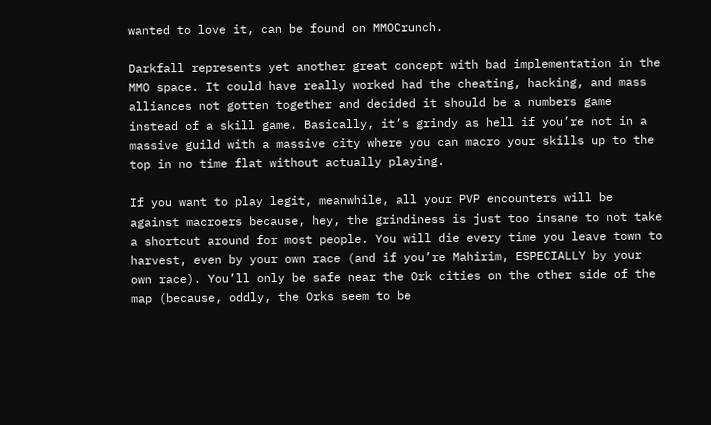wanted to love it, can be found on MMOCrunch.

Darkfall represents yet another great concept with bad implementation in the MMO space. It could have really worked had the cheating, hacking, and mass alliances not gotten together and decided it should be a numbers game instead of a skill game. Basically, it’s grindy as hell if you’re not in a massive guild with a massive city where you can macro your skills up to the top in no time flat without actually playing.

If you want to play legit, meanwhile, all your PVP encounters will be against macroers because, hey, the grindiness is just too insane to not take a shortcut around for most people. You will die every time you leave town to harvest, even by your own race (and if you’re Mahirim, ESPECIALLY by your own race). You’ll only be safe near the Ork cities on the other side of the map (because, oddly, the Orks seem to be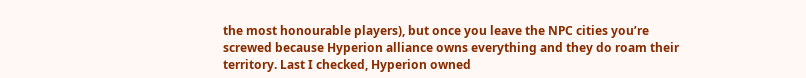the most honourable players), but once you leave the NPC cities you’re screwed because Hyperion alliance owns everything and they do roam their territory. Last I checked, Hyperion owned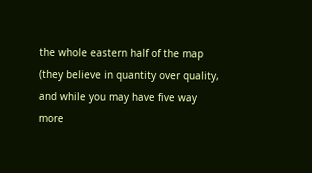the whole eastern half of the map (they believe in quantity over quality, and while you may have five way more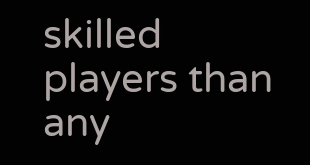skilled players than any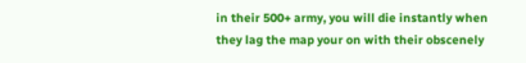in their 500+ army, you will die instantly when they lag the map your on with their obscenely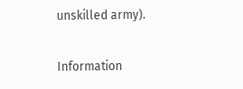unskilled army).

Information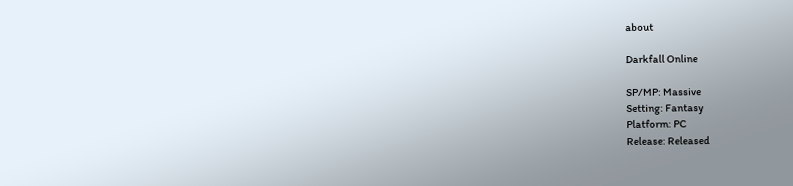about

Darkfall Online

SP/MP: Massive
Setting: Fantasy
Platform: PC
Release: Released